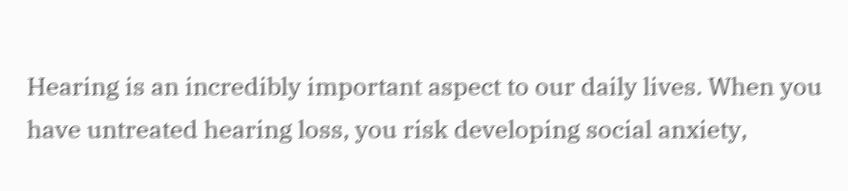Hearing is an incredibly important aspect to our daily lives. When you have untreated hearing loss, you risk developing social anxiety,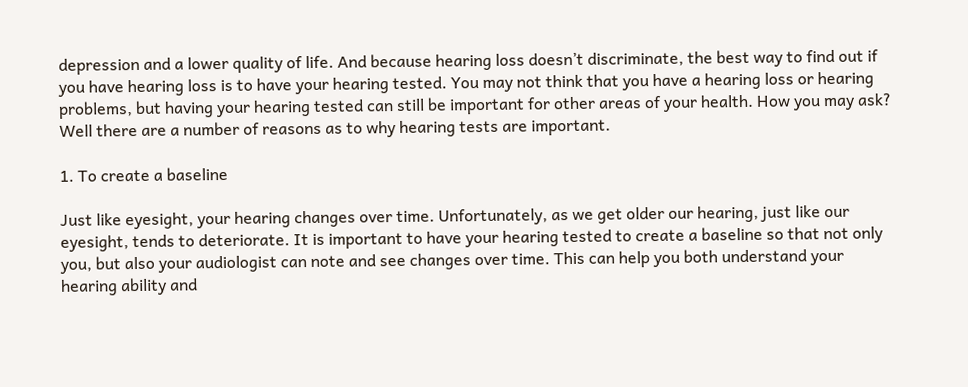depression and a lower quality of life. And because hearing loss doesn’t discriminate, the best way to find out if you have hearing loss is to have your hearing tested. You may not think that you have a hearing loss or hearing problems, but having your hearing tested can still be important for other areas of your health. How you may ask? Well there are a number of reasons as to why hearing tests are important.

1. To create a baseline

Just like eyesight, your hearing changes over time. Unfortunately, as we get older our hearing, just like our eyesight, tends to deteriorate. It is important to have your hearing tested to create a baseline so that not only you, but also your audiologist can note and see changes over time. This can help you both understand your hearing ability and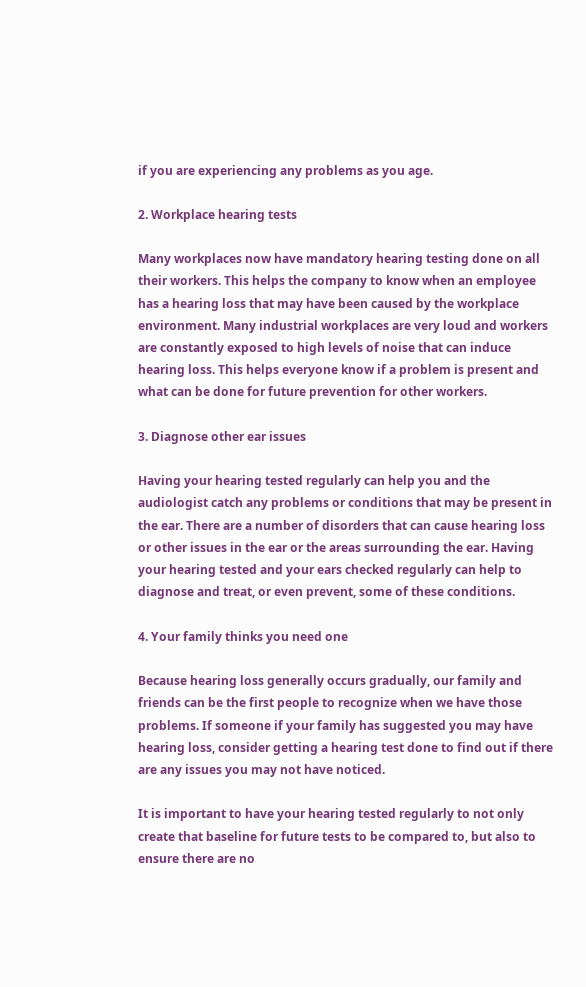if you are experiencing any problems as you age.

2. Workplace hearing tests

Many workplaces now have mandatory hearing testing done on all their workers. This helps the company to know when an employee has a hearing loss that may have been caused by the workplace environment. Many industrial workplaces are very loud and workers are constantly exposed to high levels of noise that can induce hearing loss. This helps everyone know if a problem is present and what can be done for future prevention for other workers.

3. Diagnose other ear issues

Having your hearing tested regularly can help you and the audiologist catch any problems or conditions that may be present in the ear. There are a number of disorders that can cause hearing loss or other issues in the ear or the areas surrounding the ear. Having your hearing tested and your ears checked regularly can help to diagnose and treat, or even prevent, some of these conditions.

4. Your family thinks you need one

Because hearing loss generally occurs gradually, our family and friends can be the first people to recognize when we have those problems. If someone if your family has suggested you may have hearing loss, consider getting a hearing test done to find out if there are any issues you may not have noticed.

It is important to have your hearing tested regularly to not only create that baseline for future tests to be compared to, but also to ensure there are no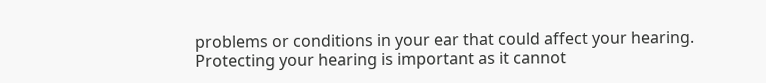problems or conditions in your ear that could affect your hearing. Protecting your hearing is important as it cannot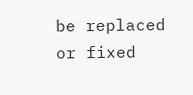be replaced or fixed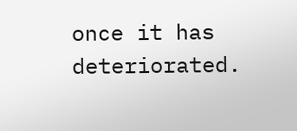once it has deteriorated.